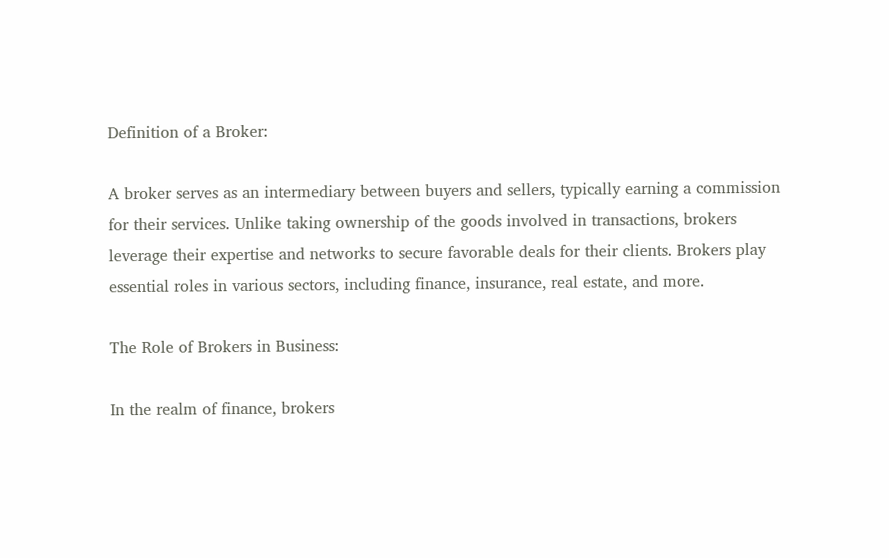Definition of a Broker:

A broker serves as an intermediary between buyers and sellers, typically earning a commission for their services. Unlike taking ownership of the goods involved in transactions, brokers leverage their expertise and networks to secure favorable deals for their clients. Brokers play essential roles in various sectors, including finance, insurance, real estate, and more.

The Role of Brokers in Business:

In the realm of finance, brokers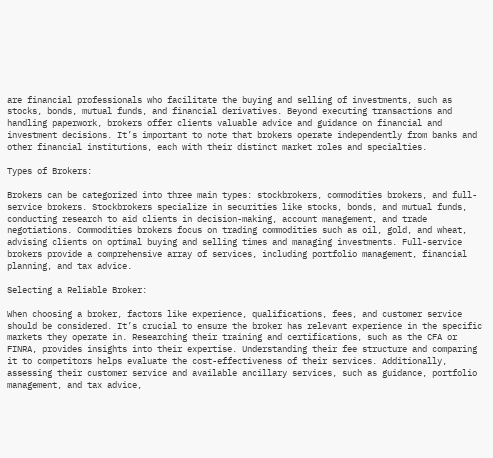are financial professionals who facilitate the buying and selling of investments, such as stocks, bonds, mutual funds, and financial derivatives. Beyond executing transactions and handling paperwork, brokers offer clients valuable advice and guidance on financial and investment decisions. It’s important to note that brokers operate independently from banks and other financial institutions, each with their distinct market roles and specialties.

Types of Brokers:

Brokers can be categorized into three main types: stockbrokers, commodities brokers, and full-service brokers. Stockbrokers specialize in securities like stocks, bonds, and mutual funds, conducting research to aid clients in decision-making, account management, and trade negotiations. Commodities brokers focus on trading commodities such as oil, gold, and wheat, advising clients on optimal buying and selling times and managing investments. Full-service brokers provide a comprehensive array of services, including portfolio management, financial planning, and tax advice.

Selecting a Reliable Broker:

When choosing a broker, factors like experience, qualifications, fees, and customer service should be considered. It’s crucial to ensure the broker has relevant experience in the specific markets they operate in. Researching their training and certifications, such as the CFA or FINRA, provides insights into their expertise. Understanding their fee structure and comparing it to competitors helps evaluate the cost-effectiveness of their services. Additionally, assessing their customer service and available ancillary services, such as guidance, portfolio management, and tax advice,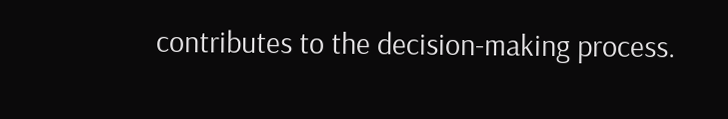contributes to the decision-making process.